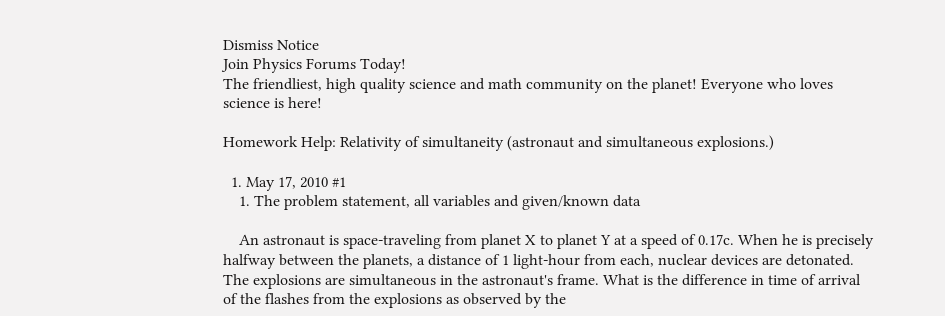Dismiss Notice
Join Physics Forums Today!
The friendliest, high quality science and math community on the planet! Everyone who loves science is here!

Homework Help: Relativity of simultaneity (astronaut and simultaneous explosions.)

  1. May 17, 2010 #1
    1. The problem statement, all variables and given/known data

    An astronaut is space-traveling from planet X to planet Y at a speed of 0.17c. When he is precisely halfway between the planets, a distance of 1 light-hour from each, nuclear devices are detonated. The explosions are simultaneous in the astronaut's frame. What is the difference in time of arrival of the flashes from the explosions as observed by the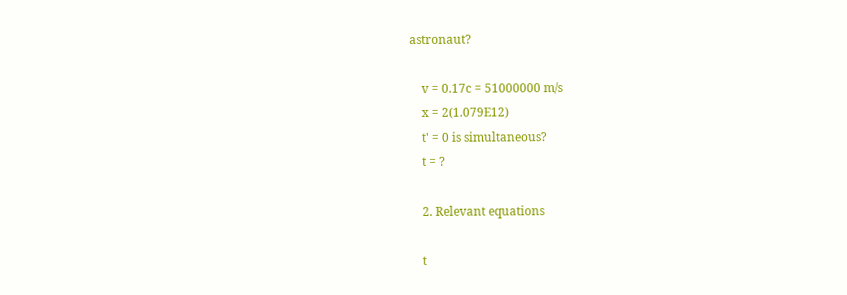astronaut?

    v = 0.17c = 51000000 m/s
    x = 2(1.079E12)
    t' = 0 is simultaneous?
    t = ?

    2. Relevant equations

    t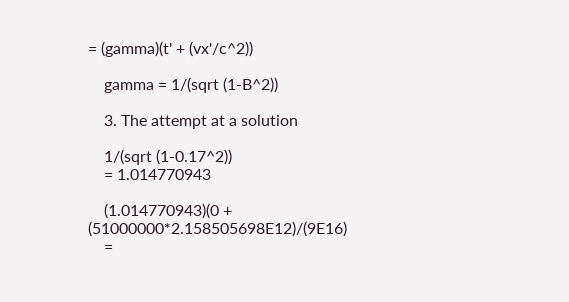= (gamma)(t' + (vx'/c^2))

    gamma = 1/(sqrt (1-B^2))

    3. The attempt at a solution

    1/(sqrt (1-0.17^2))
    = 1.014770943

    (1.014770943)(0 + (51000000*2.158505698E12)/(9E16)
    =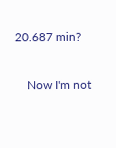20.687 min?

    Now I'm not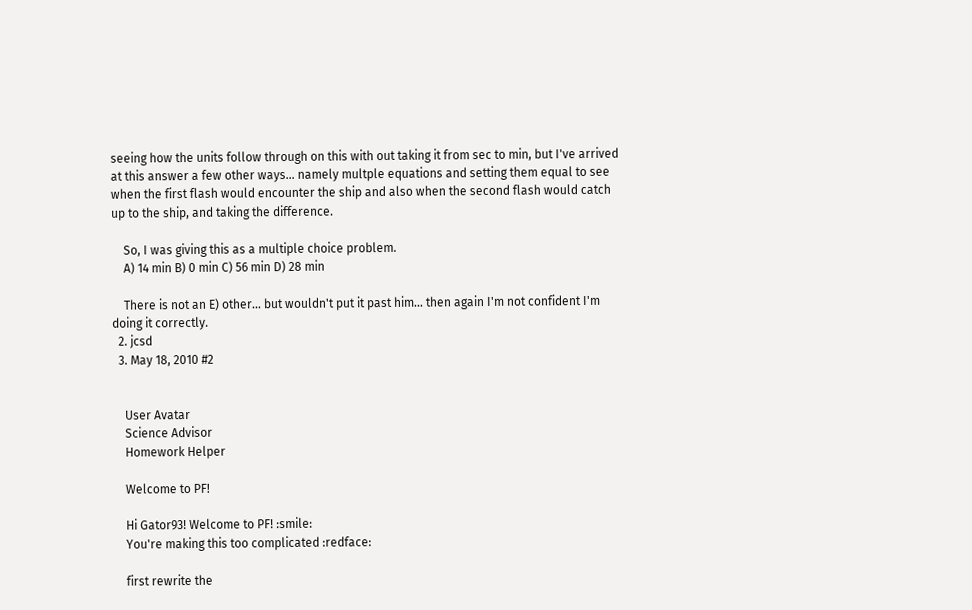seeing how the units follow through on this with out taking it from sec to min, but I've arrived at this answer a few other ways... namely multple equations and setting them equal to see when the first flash would encounter the ship and also when the second flash would catch up to the ship, and taking the difference.

    So, I was giving this as a multiple choice problem.
    A) 14 min B) 0 min C) 56 min D) 28 min

    There is not an E) other... but wouldn't put it past him... then again I'm not confident I'm doing it correctly.
  2. jcsd
  3. May 18, 2010 #2


    User Avatar
    Science Advisor
    Homework Helper

    Welcome to PF!

    Hi Gator93! Welcome to PF! :smile:
    You're making this too complicated :redface:

    first rewrite the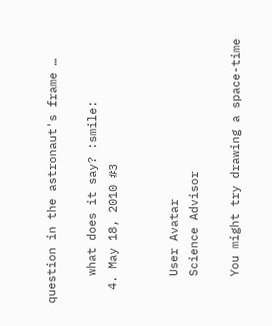question in the astronaut's frame …

    what does it say? :smile:
  4. May 18, 2010 #3


    User Avatar
    Science Advisor

    You might try drawing a space-time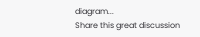diagram...
Share this great discussion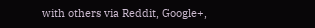with others via Reddit, Google+,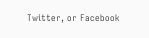Twitter, or Facebook